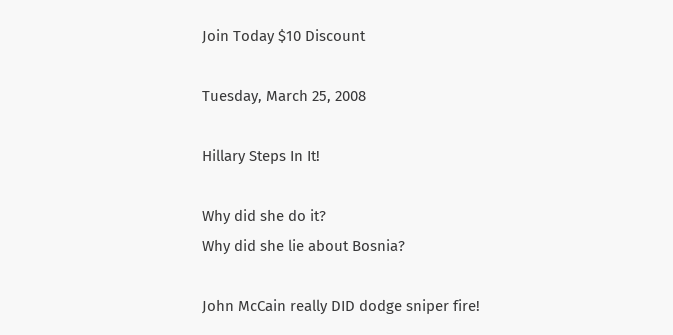Join Today $10 Discount

Tuesday, March 25, 2008

Hillary Steps In It!

Why did she do it?
Why did she lie about Bosnia?

John McCain really DID dodge sniper fire!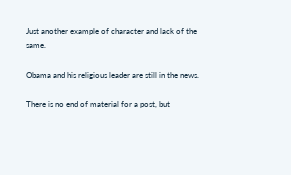Just another example of character and lack of the same.

Obama and his religious leader are still in the news.

There is no end of material for a post, but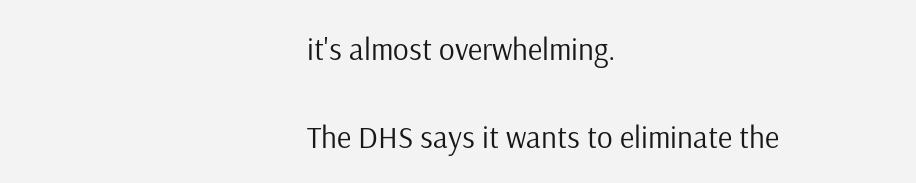it's almost overwhelming.

The DHS says it wants to eliminate the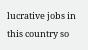lucrative jobs in this country so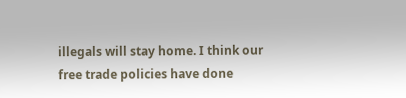illegals will stay home. I think our free trade policies have done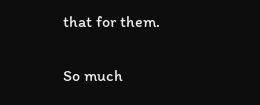that for them.

So much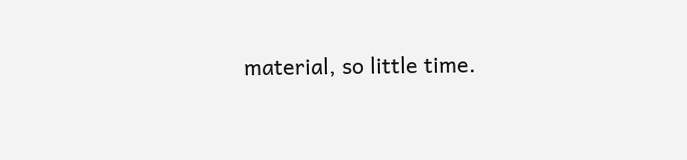material, so little time.